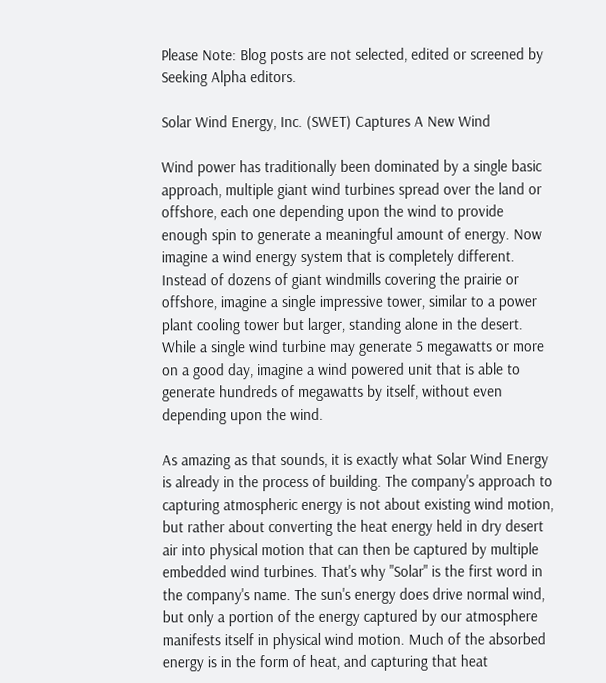Please Note: Blog posts are not selected, edited or screened by Seeking Alpha editors.

Solar Wind Energy, Inc. (SWET) Captures A New Wind

Wind power has traditionally been dominated by a single basic approach, multiple giant wind turbines spread over the land or offshore, each one depending upon the wind to provide enough spin to generate a meaningful amount of energy. Now imagine a wind energy system that is completely different. Instead of dozens of giant windmills covering the prairie or offshore, imagine a single impressive tower, similar to a power plant cooling tower but larger, standing alone in the desert. While a single wind turbine may generate 5 megawatts or more on a good day, imagine a wind powered unit that is able to generate hundreds of megawatts by itself, without even depending upon the wind.

As amazing as that sounds, it is exactly what Solar Wind Energy is already in the process of building. The company's approach to capturing atmospheric energy is not about existing wind motion, but rather about converting the heat energy held in dry desert air into physical motion that can then be captured by multiple embedded wind turbines. That's why "Solar" is the first word in the company's name. The sun's energy does drive normal wind, but only a portion of the energy captured by our atmosphere manifests itself in physical wind motion. Much of the absorbed energy is in the form of heat, and capturing that heat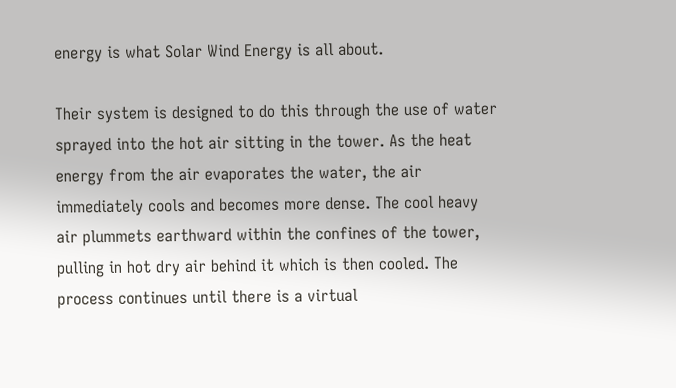energy is what Solar Wind Energy is all about.

Their system is designed to do this through the use of water sprayed into the hot air sitting in the tower. As the heat energy from the air evaporates the water, the air immediately cools and becomes more dense. The cool heavy air plummets earthward within the confines of the tower, pulling in hot dry air behind it which is then cooled. The process continues until there is a virtual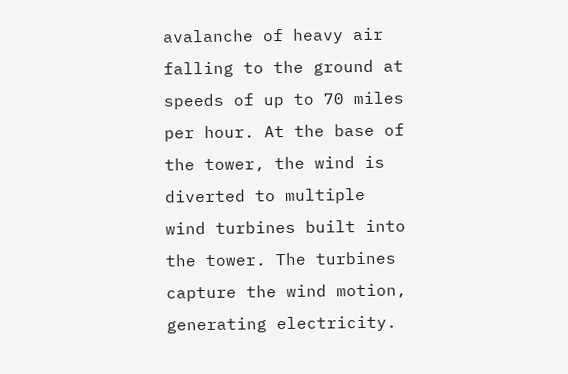avalanche of heavy air falling to the ground at speeds of up to 70 miles per hour. At the base of the tower, the wind is diverted to multiple wind turbines built into the tower. The turbines capture the wind motion, generating electricity.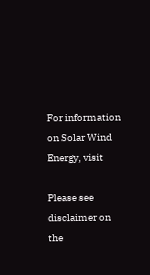For information on Solar Wind Energy, visit

Please see disclaimer on the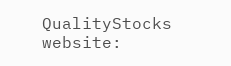QualityStocks website: